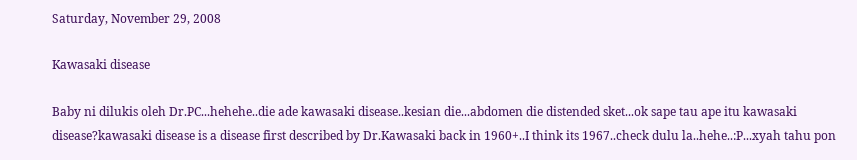Saturday, November 29, 2008

Kawasaki disease

Baby ni dilukis oleh Dr.PC...hehehe..die ade kawasaki disease..kesian die...abdomen die distended sket...ok sape tau ape itu kawasaki disease?kawasaki disease is a disease first described by Dr.Kawasaki back in 1960+..I think its 1967..check dulu la..hehe..:P...xyah tahu pon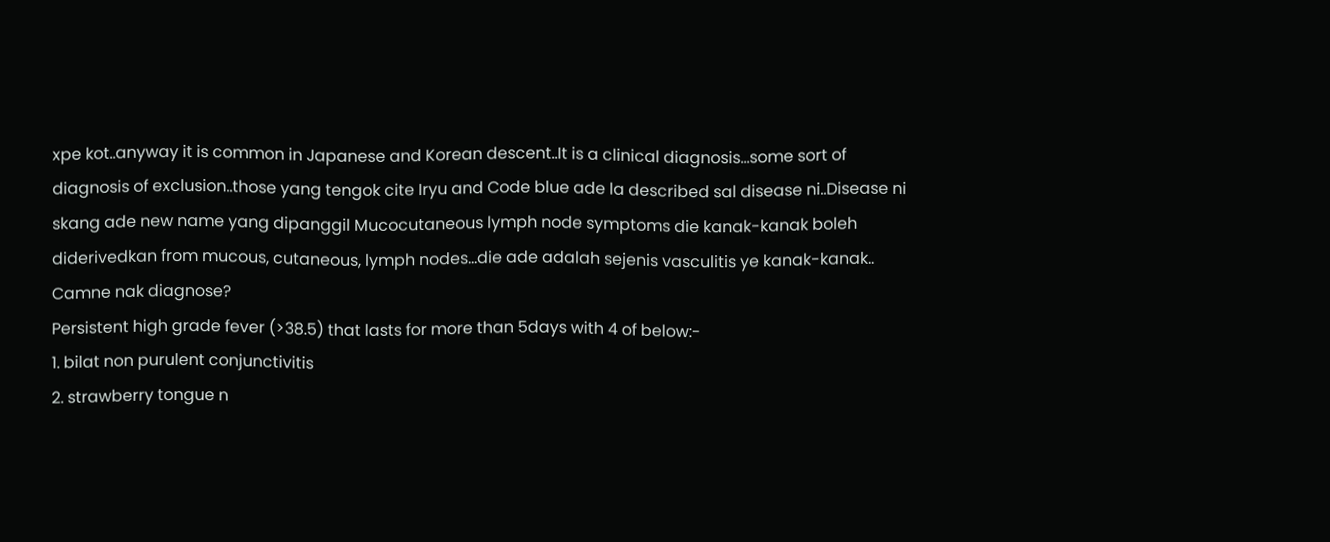xpe kot..anyway it is common in Japanese and Korean descent..It is a clinical diagnosis...some sort of diagnosis of exclusion..those yang tengok cite Iryu and Code blue ade la described sal disease ni..Disease ni skang ade new name yang dipanggil Mucocutaneous lymph node symptoms die kanak-kanak boleh diderivedkan from mucous, cutaneous, lymph nodes...die ade adalah sejenis vasculitis ye kanak-kanak..
Camne nak diagnose?
Persistent high grade fever (>38.5) that lasts for more than 5days with 4 of below:-
1. bilat non purulent conjunctivitis
2. strawberry tongue n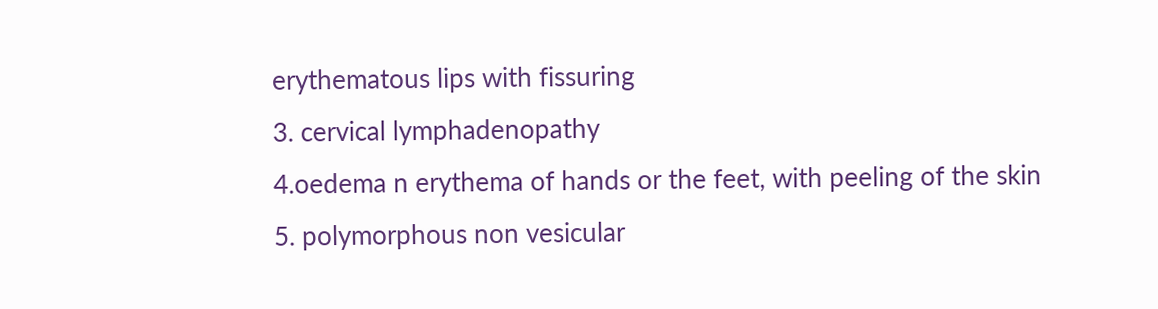erythematous lips with fissuring
3. cervical lymphadenopathy
4.oedema n erythema of hands or the feet, with peeling of the skin
5. polymorphous non vesicular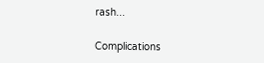rash...

Complications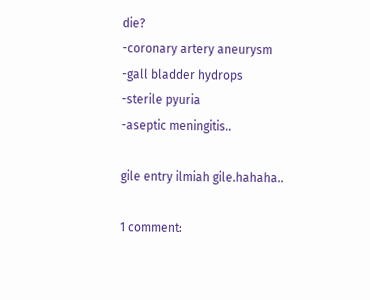die?
-coronary artery aneurysm
-gall bladder hydrops
-sterile pyuria
-aseptic meningitis..

gile entry ilmiah gile.hahaha..

1 comment: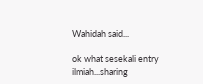Wahidah said...

ok what sesekali entry ilmiah...sharing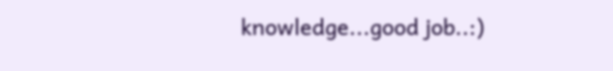knowledge...good job..:)